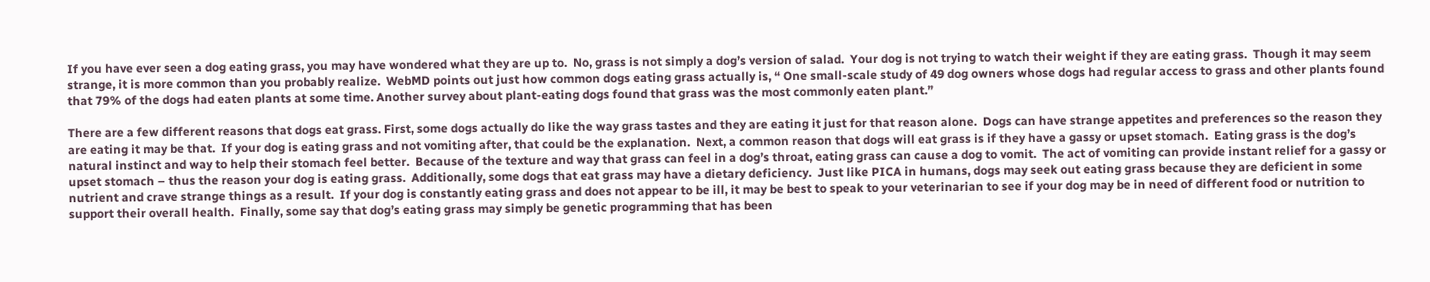If you have ever seen a dog eating grass, you may have wondered what they are up to.  No, grass is not simply a dog’s version of salad.  Your dog is not trying to watch their weight if they are eating grass.  Though it may seem strange, it is more common than you probably realize.  WebMD points out just how common dogs eating grass actually is, “ One small-scale study of 49 dog owners whose dogs had regular access to grass and other plants found that 79% of the dogs had eaten plants at some time. Another survey about plant-eating dogs found that grass was the most commonly eaten plant.”

There are a few different reasons that dogs eat grass. First, some dogs actually do like the way grass tastes and they are eating it just for that reason alone.  Dogs can have strange appetites and preferences so the reason they are eating it may be that.  If your dog is eating grass and not vomiting after, that could be the explanation.  Next, a common reason that dogs will eat grass is if they have a gassy or upset stomach.  Eating grass is the dog’s natural instinct and way to help their stomach feel better.  Because of the texture and way that grass can feel in a dog’s throat, eating grass can cause a dog to vomit.  The act of vomiting can provide instant relief for a gassy or upset stomach – thus the reason your dog is eating grass.  Additionally, some dogs that eat grass may have a dietary deficiency.  Just like PICA in humans, dogs may seek out eating grass because they are deficient in some nutrient and crave strange things as a result.  If your dog is constantly eating grass and does not appear to be ill, it may be best to speak to your veterinarian to see if your dog may be in need of different food or nutrition to support their overall health.  Finally, some say that dog’s eating grass may simply be genetic programming that has been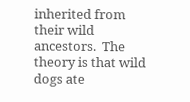inherited from their wild ancestors.  The theory is that wild dogs ate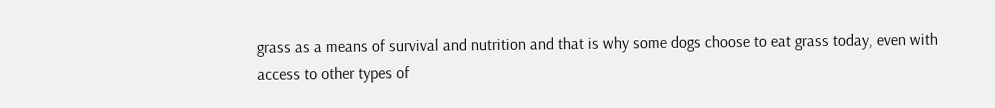grass as a means of survival and nutrition and that is why some dogs choose to eat grass today, even with access to other types of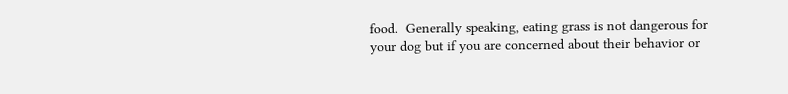food.  Generally speaking, eating grass is not dangerous for your dog but if you are concerned about their behavior or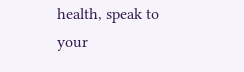health, speak to your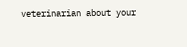veterinarian about your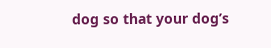dog so that your dog’s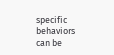specific behaviors can be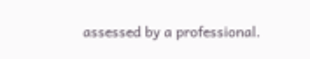assessed by a professional.